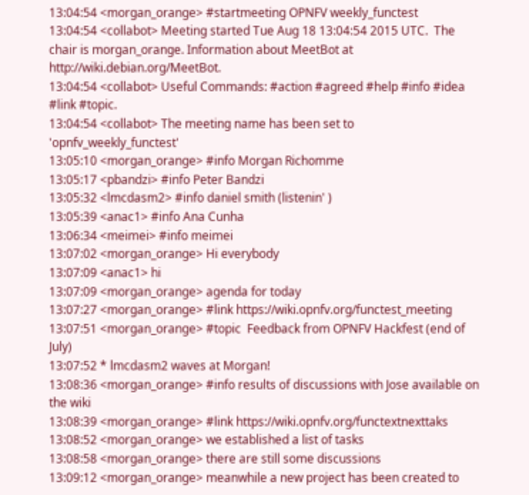13:04:54 <morgan_orange> #startmeeting OPNFV weekly_functest
13:04:54 <collabot> Meeting started Tue Aug 18 13:04:54 2015 UTC.  The chair is morgan_orange. Information about MeetBot at http://wiki.debian.org/MeetBot.
13:04:54 <collabot> Useful Commands: #action #agreed #help #info #idea #link #topic.
13:04:54 <collabot> The meeting name has been set to 'opnfv_weekly_functest'
13:05:10 <morgan_orange> #info Morgan Richomme
13:05:17 <pbandzi> #info Peter Bandzi
13:05:32 <lmcdasm2> #info daniel smith (listenin' )
13:05:39 <anac1> #info Ana Cunha
13:06:34 <meimei> #info meimei
13:07:02 <morgan_orange> Hi everybody
13:07:09 <anac1> hi
13:07:09 <morgan_orange> agenda for today
13:07:27 <morgan_orange> #link https://wiki.opnfv.org/functest_meeting
13:07:51 <morgan_orange> #topic  Feedback from OPNFV Hackfest (end of July)
13:07:52 * lmcdasm2 waves at Morgan!
13:08:36 <morgan_orange> #info results of discussions with Jose available on the wiki
13:08:39 <morgan_orange> #link https://wiki.opnfv.org/functextnexttaks
13:08:52 <morgan_orange> we established a list of tasks
13:08:58 <morgan_orange> there are still some discussions
13:09:12 <morgan_orange> meanwhile a new project has been created to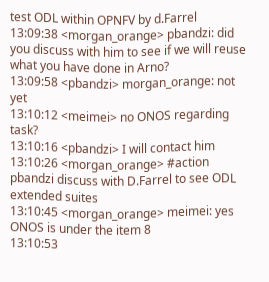test ODL within OPNFV by d.Farrel
13:09:38 <morgan_orange> pbandzi: did you discuss with him to see if we will reuse what you have done in Arno?
13:09:58 <pbandzi> morgan_orange: not yet
13:10:12 <meimei> no ONOS regarding task?
13:10:16 <pbandzi> I will contact him
13:10:26 <morgan_orange> #action pbandzi discuss with D.Farrel to see ODL extended suites
13:10:45 <morgan_orange> meimei: yes ONOS is under the item 8
13:10:53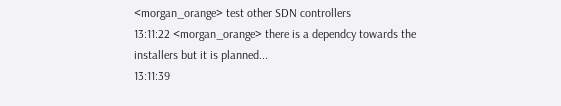<morgan_orange> test other SDN controllers
13:11:22 <morgan_orange> there is a dependcy towards the installers but it is planned...
13:11:39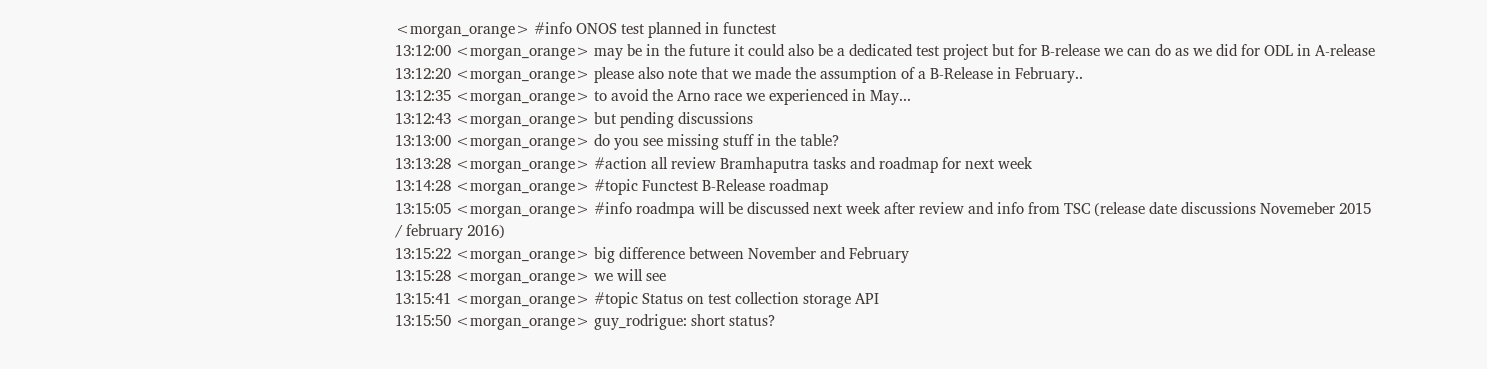<morgan_orange> #info ONOS test planned in functest
13:12:00 <morgan_orange> may be in the future it could also be a dedicated test project but for B-release we can do as we did for ODL in A-release
13:12:20 <morgan_orange> please also note that we made the assumption of a B-Release in February..
13:12:35 <morgan_orange> to avoid the Arno race we experienced in May...
13:12:43 <morgan_orange> but pending discussions
13:13:00 <morgan_orange> do you see missing stuff in the table?
13:13:28 <morgan_orange> #action all review Bramhaputra tasks and roadmap for next week
13:14:28 <morgan_orange> #topic Functest B-Release roadmap
13:15:05 <morgan_orange> #info roadmpa will be discussed next week after review and info from TSC (release date discussions Novemeber 2015 / february 2016)
13:15:22 <morgan_orange> big difference between November and February
13:15:28 <morgan_orange> we will see
13:15:41 <morgan_orange> #topic Status on test collection storage API
13:15:50 <morgan_orange> guy_rodrigue: short status?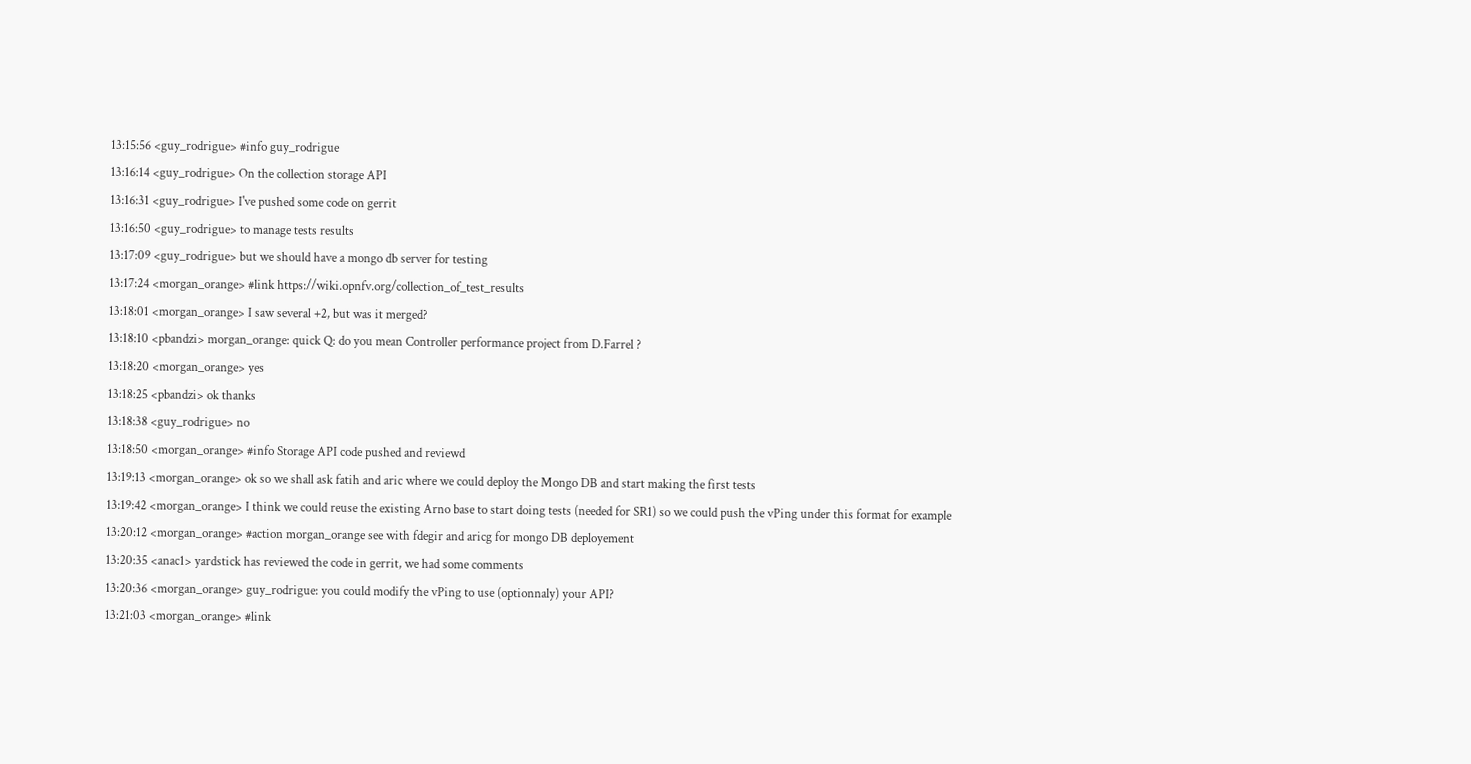13:15:56 <guy_rodrigue> #info guy_rodrigue
13:16:14 <guy_rodrigue> On the collection storage API
13:16:31 <guy_rodrigue> I've pushed some code on gerrit
13:16:50 <guy_rodrigue> to manage tests results
13:17:09 <guy_rodrigue> but we should have a mongo db server for testing
13:17:24 <morgan_orange> #link https://wiki.opnfv.org/collection_of_test_results
13:18:01 <morgan_orange> I saw several +2, but was it merged?
13:18:10 <pbandzi> morgan_orange: quick Q: do you mean Controller performance project from D.Farrel ?
13:18:20 <morgan_orange> yes
13:18:25 <pbandzi> ok thanks
13:18:38 <guy_rodrigue> no
13:18:50 <morgan_orange> #info Storage API code pushed and reviewd
13:19:13 <morgan_orange> ok so we shall ask fatih and aric where we could deploy the Mongo DB and start making the first tests
13:19:42 <morgan_orange> I think we could reuse the existing Arno base to start doing tests (needed for SR1) so we could push the vPing under this format for example
13:20:12 <morgan_orange> #action morgan_orange see with fdegir and aricg for mongo DB deployement
13:20:35 <anac1> yardstick has reviewed the code in gerrit, we had some comments
13:20:36 <morgan_orange> guy_rodrigue: you could modify the vPing to use (optionnaly) your API?
13:21:03 <morgan_orange> #link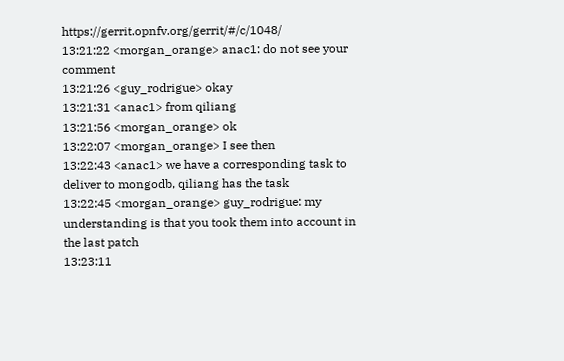https://gerrit.opnfv.org/gerrit/#/c/1048/
13:21:22 <morgan_orange> anac1: do not see your comment
13:21:26 <guy_rodrigue> okay
13:21:31 <anac1> from qiliang
13:21:56 <morgan_orange> ok
13:22:07 <morgan_orange> I see then
13:22:43 <anac1> we have a corresponding task to deliver to mongodb, qiliang has the task
13:22:45 <morgan_orange> guy_rodrigue: my understanding is that you took them into account in the last patch
13:23:11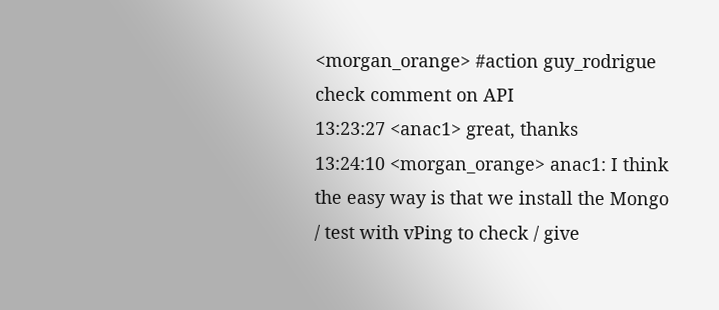<morgan_orange> #action guy_rodrigue check comment on API
13:23:27 <anac1> great, thanks
13:24:10 <morgan_orange> anac1: I think the easy way is that we install the Mongo / test with vPing to check / give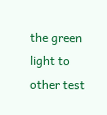the green light to other test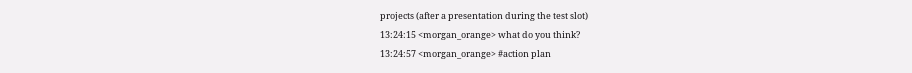projects (after a presentation during the test slot)
13:24:15 <morgan_orange> what do you think?
13:24:57 <morgan_orange> #action plan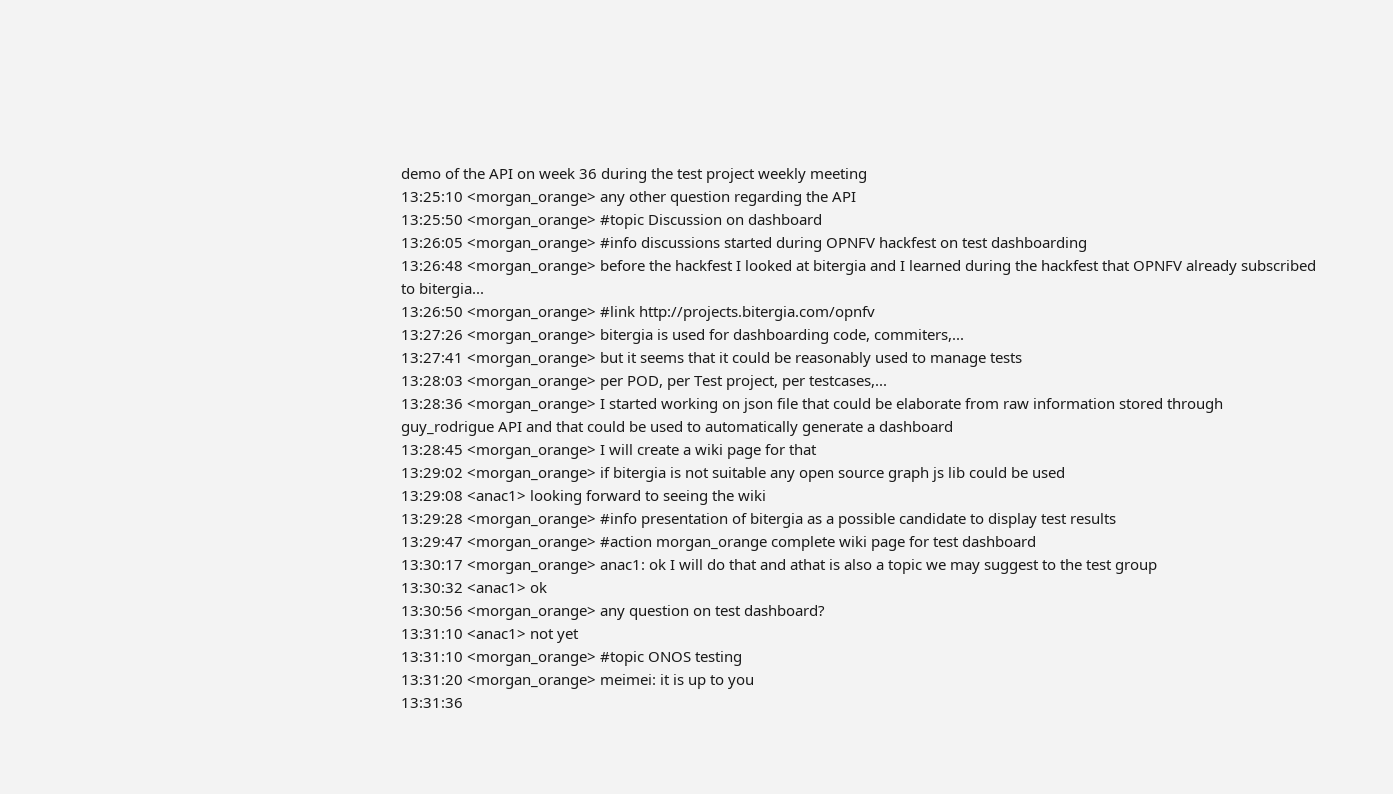demo of the API on week 36 during the test project weekly meeting
13:25:10 <morgan_orange> any other question regarding the API
13:25:50 <morgan_orange> #topic Discussion on dashboard
13:26:05 <morgan_orange> #info discussions started during OPNFV hackfest on test dashboarding
13:26:48 <morgan_orange> before the hackfest I looked at bitergia and I learned during the hackfest that OPNFV already subscribed to bitergia...
13:26:50 <morgan_orange> #link http://projects.bitergia.com/opnfv
13:27:26 <morgan_orange> bitergia is used for dashboarding code, commiters,...
13:27:41 <morgan_orange> but it seems that it could be reasonably used to manage tests
13:28:03 <morgan_orange> per POD, per Test project, per testcases,...
13:28:36 <morgan_orange> I started working on json file that could be elaborate from raw information stored through guy_rodrigue API and that could be used to automatically generate a dashboard
13:28:45 <morgan_orange> I will create a wiki page for that
13:29:02 <morgan_orange> if bitergia is not suitable any open source graph js lib could be used
13:29:08 <anac1> looking forward to seeing the wiki
13:29:28 <morgan_orange> #info presentation of bitergia as a possible candidate to display test results
13:29:47 <morgan_orange> #action morgan_orange complete wiki page for test dashboard
13:30:17 <morgan_orange> anac1: ok I will do that and athat is also a topic we may suggest to the test group
13:30:32 <anac1> ok
13:30:56 <morgan_orange> any question on test dashboard?
13:31:10 <anac1> not yet
13:31:10 <morgan_orange> #topic ONOS testing
13:31:20 <morgan_orange> meimei: it is up to you
13:31:36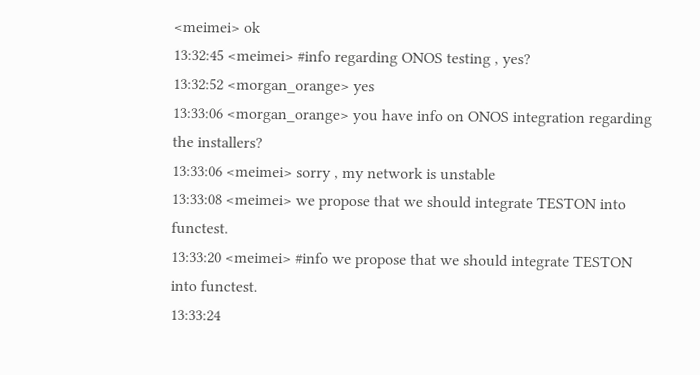<meimei> ok
13:32:45 <meimei> #info regarding ONOS testing , yes?
13:32:52 <morgan_orange> yes
13:33:06 <morgan_orange> you have info on ONOS integration regarding the installers?
13:33:06 <meimei> sorry , my network is unstable
13:33:08 <meimei> we propose that we should integrate TESTON into functest.
13:33:20 <meimei> #info we propose that we should integrate TESTON into functest.
13:33:24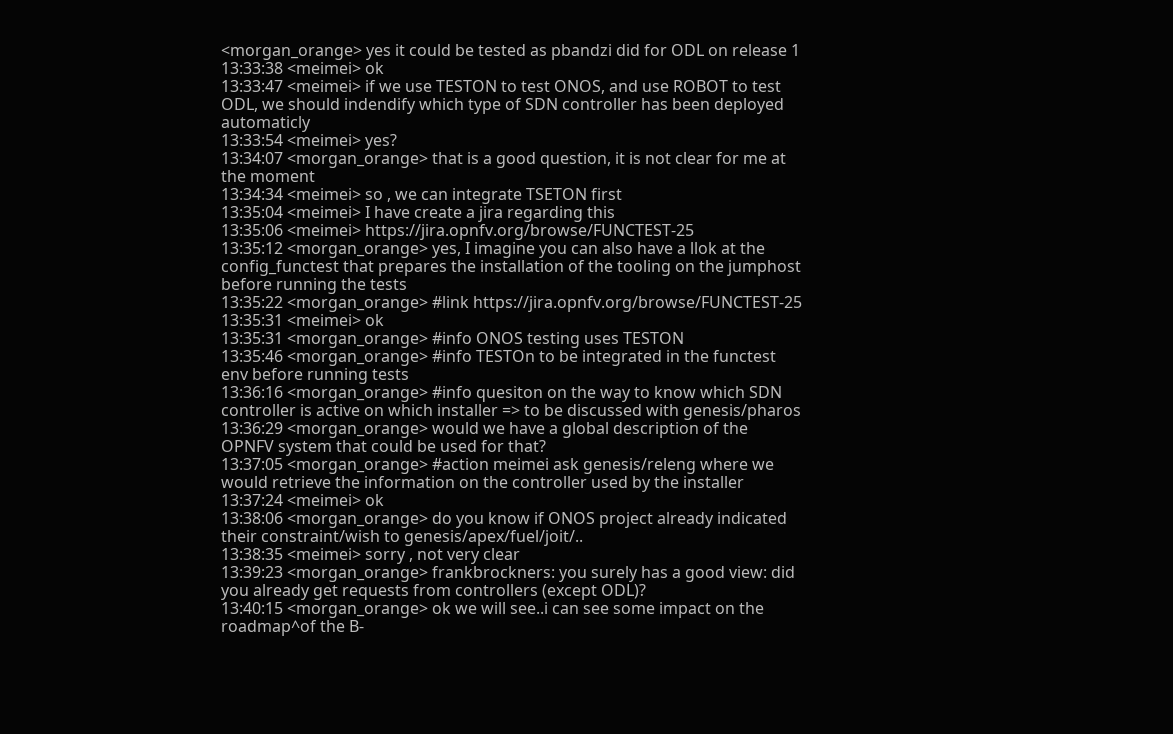<morgan_orange> yes it could be tested as pbandzi did for ODL on release 1
13:33:38 <meimei> ok
13:33:47 <meimei> if we use TESTON to test ONOS, and use ROBOT to test ODL, we should indendify which type of SDN controller has been deployed automaticly
13:33:54 <meimei> yes?
13:34:07 <morgan_orange> that is a good question, it is not clear for me at the moment
13:34:34 <meimei> so , we can integrate TSETON first
13:35:04 <meimei> I have create a jira regarding this
13:35:06 <meimei> https://jira.opnfv.org/browse/FUNCTEST-25
13:35:12 <morgan_orange> yes, I imagine you can also have a llok at the config_functest that prepares the installation of the tooling on the jumphost before running the tests
13:35:22 <morgan_orange> #link https://jira.opnfv.org/browse/FUNCTEST-25
13:35:31 <meimei> ok
13:35:31 <morgan_orange> #info ONOS testing uses TESTON
13:35:46 <morgan_orange> #info TESTOn to be integrated in the functest env before running tests
13:36:16 <morgan_orange> #info quesiton on the way to know which SDN controller is active on which installer => to be discussed with genesis/pharos
13:36:29 <morgan_orange> would we have a global description of the OPNFV system that could be used for that?
13:37:05 <morgan_orange> #action meimei ask genesis/releng where we would retrieve the information on the controller used by the installer
13:37:24 <meimei> ok
13:38:06 <morgan_orange> do you know if ONOS project already indicated their constraint/wish to genesis/apex/fuel/joit/..
13:38:35 <meimei> sorry , not very clear
13:39:23 <morgan_orange> frankbrockners: you surely has a good view: did you already get requests from controllers (except ODL)?
13:40:15 <morgan_orange> ok we will see..i can see some impact on the roadmap^of the B-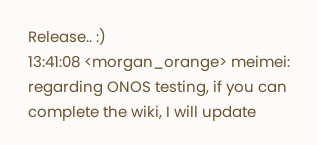Release.. :)
13:41:08 <morgan_orange> meimei: regarding ONOS testing, if you can complete the wiki, I will update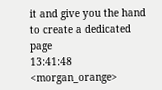it and give you the hand to create a dedicated page
13:41:48 <morgan_orange>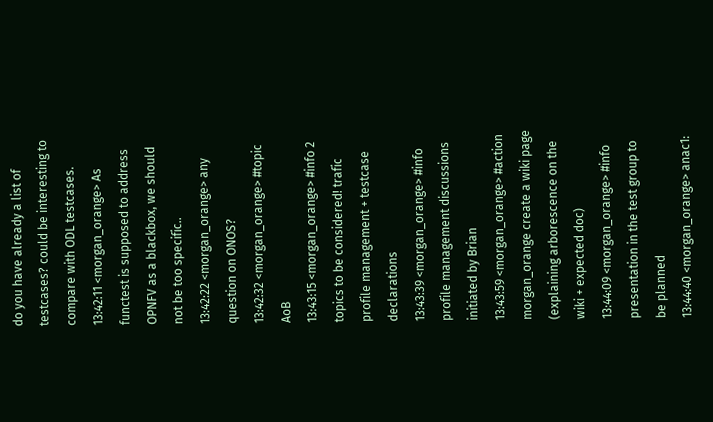do you have already a list of testcases? could be interesting to compare with ODL testcases.
13:42:11 <morgan_orange> As functest is supposed to address OPNFV as a blackbox, we should not be too specific..
13:42:22 <morgan_orange> any question on ONOS?
13:42:32 <morgan_orange> #topic AoB
13:43:15 <morgan_orange> #info 2 topics to be considered! trafic profile management + testcase declarations
13:43:39 <morgan_orange> #info profile management discussions initiated by Brian
13:43:59 <morgan_orange> #action morgan_orange create a wiki page (explaining arborescence on the wiki + expected doc)
13:44:09 <morgan_orange> #info presentation in the test group to be planned
13:44:40 <morgan_orange> anac1: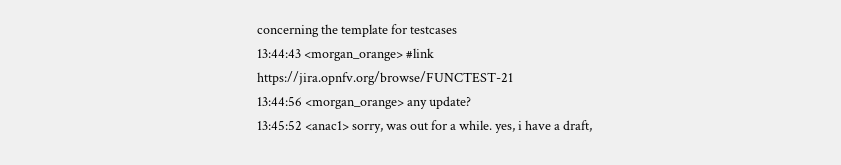concerning the template for testcases
13:44:43 <morgan_orange> #link https://jira.opnfv.org/browse/FUNCTEST-21
13:44:56 <morgan_orange> any update?
13:45:52 <anac1> sorry, was out for a while. yes, i have a draft,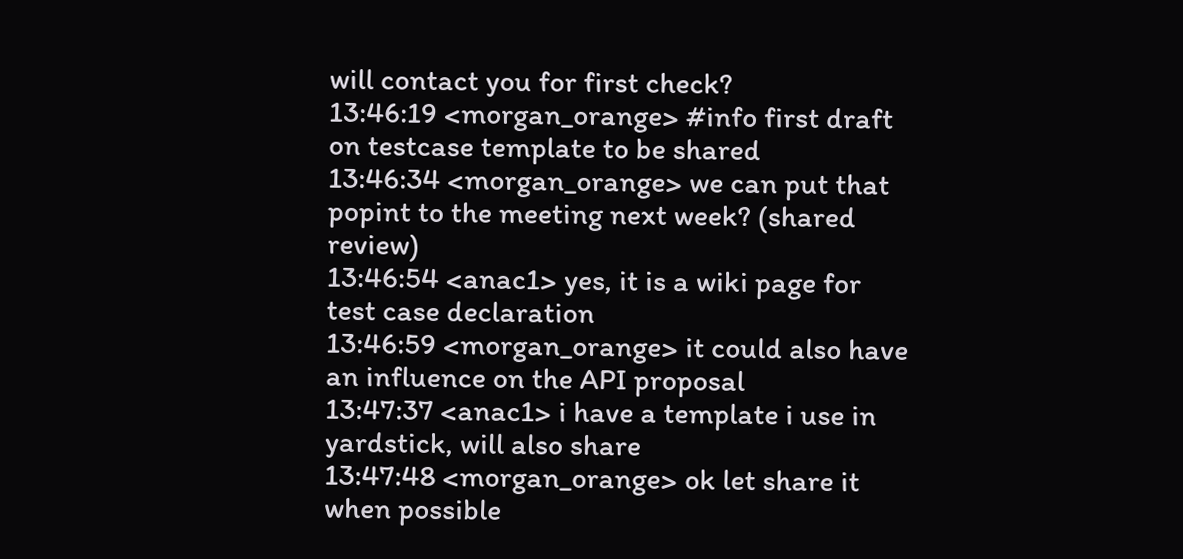will contact you for first check?
13:46:19 <morgan_orange> #info first draft on testcase template to be shared
13:46:34 <morgan_orange> we can put that popint to the meeting next week? (shared review)
13:46:54 <anac1> yes, it is a wiki page for test case declaration
13:46:59 <morgan_orange> it could also have an influence on the API proposal
13:47:37 <anac1> i have a template i use in yardstick, will also share
13:47:48 <morgan_orange> ok let share it when possible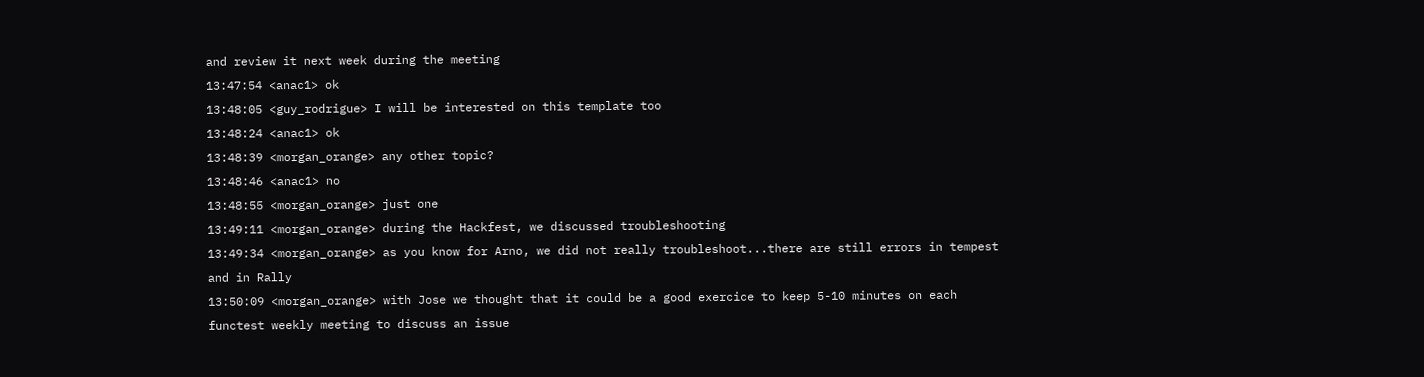and review it next week during the meeting
13:47:54 <anac1> ok
13:48:05 <guy_rodrigue> I will be interested on this template too
13:48:24 <anac1> ok
13:48:39 <morgan_orange> any other topic?
13:48:46 <anac1> no
13:48:55 <morgan_orange> just one
13:49:11 <morgan_orange> during the Hackfest, we discussed troubleshooting
13:49:34 <morgan_orange> as you know for Arno, we did not really troubleshoot...there are still errors in tempest and in Rally
13:50:09 <morgan_orange> with Jose we thought that it could be a good exercice to keep 5-10 minutes on each functest weekly meeting to discuss an issue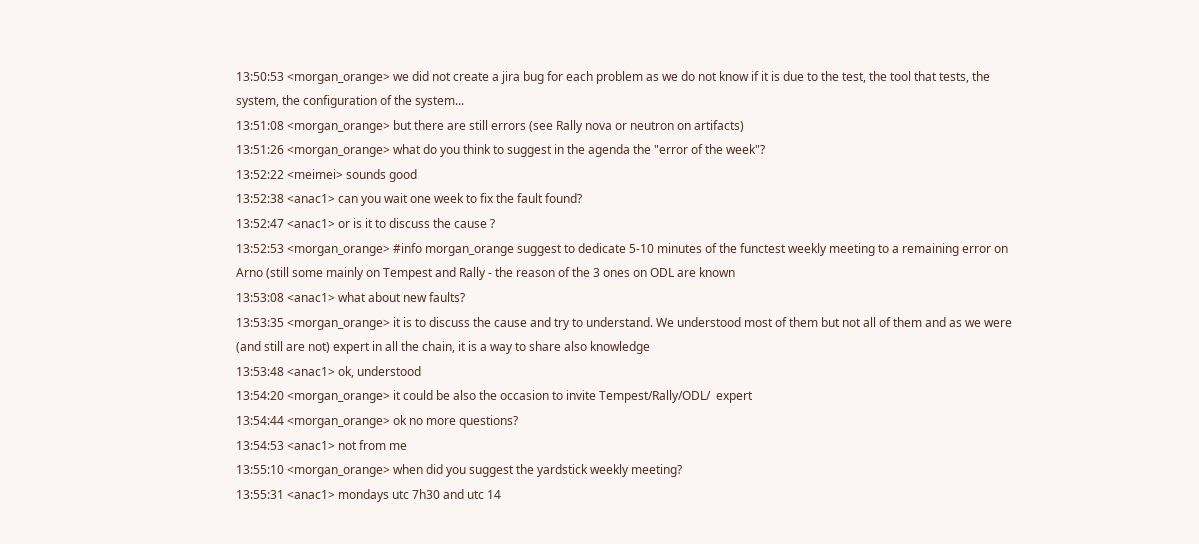13:50:53 <morgan_orange> we did not create a jira bug for each problem as we do not know if it is due to the test, the tool that tests, the system, the configuration of the system...
13:51:08 <morgan_orange> but there are still errors (see Rally nova or neutron on artifacts)
13:51:26 <morgan_orange> what do you think to suggest in the agenda the "error of the week"?
13:52:22 <meimei> sounds good
13:52:38 <anac1> can you wait one week to fix the fault found?
13:52:47 <anac1> or is it to discuss the cause ?
13:52:53 <morgan_orange> #info morgan_orange suggest to dedicate 5-10 minutes of the functest weekly meeting to a remaining error on Arno (still some mainly on Tempest and Rally - the reason of the 3 ones on ODL are known
13:53:08 <anac1> what about new faults?
13:53:35 <morgan_orange> it is to discuss the cause and try to understand. We understood most of them but not all of them and as we were (and still are not) expert in all the chain, it is a way to share also knowledge
13:53:48 <anac1> ok, understood
13:54:20 <morgan_orange> it could be also the occasion to invite Tempest/Rally/ODL/  expert
13:54:44 <morgan_orange> ok no more questions?
13:54:53 <anac1> not from me
13:55:10 <morgan_orange> when did you suggest the yardstick weekly meeting?
13:55:31 <anac1> mondays utc 7h30 and utc 14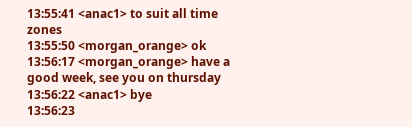13:55:41 <anac1> to suit all time zones
13:55:50 <morgan_orange> ok
13:56:17 <morgan_orange> have a good week, see you on thursday
13:56:22 <anac1> bye
13:56:23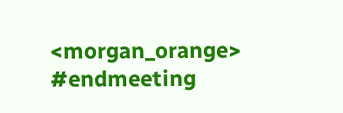<morgan_orange> #endmeeting